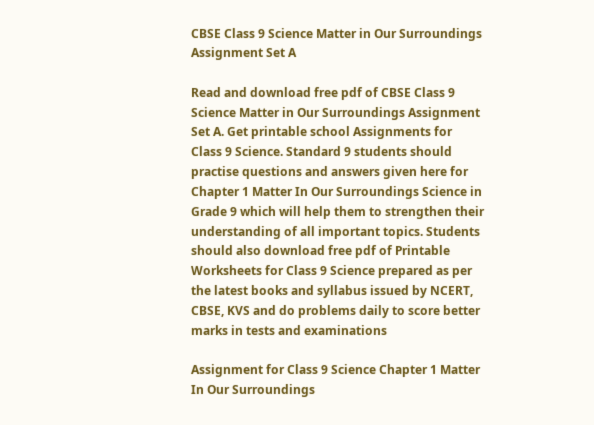CBSE Class 9 Science Matter in Our Surroundings Assignment Set A

Read and download free pdf of CBSE Class 9 Science Matter in Our Surroundings Assignment Set A. Get printable school Assignments for Class 9 Science. Standard 9 students should practise questions and answers given here for Chapter 1 Matter In Our Surroundings Science in Grade 9 which will help them to strengthen their understanding of all important topics. Students should also download free pdf of Printable Worksheets for Class 9 Science prepared as per the latest books and syllabus issued by NCERT, CBSE, KVS and do problems daily to score better marks in tests and examinations

Assignment for Class 9 Science Chapter 1 Matter In Our Surroundings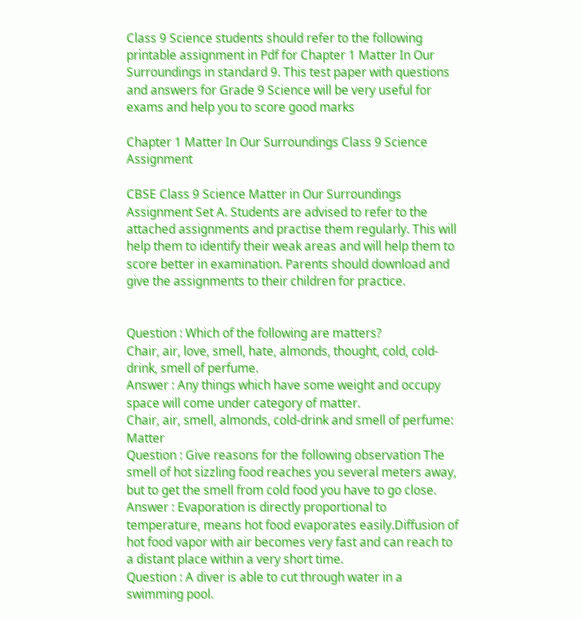Class 9 Science students should refer to the following printable assignment in Pdf for Chapter 1 Matter In Our Surroundings in standard 9. This test paper with questions and answers for Grade 9 Science will be very useful for exams and help you to score good marks

Chapter 1 Matter In Our Surroundings Class 9 Science Assignment

CBSE Class 9 Science Matter in Our Surroundings Assignment Set A. Students are advised to refer to the attached assignments and practise them regularly. This will help them to identify their weak areas and will help them to score better in examination. Parents should download and give the assignments to their children for practice.


Question : Which of the following are matters?
Chair, air, love, smell, hate, almonds, thought, cold, cold-drink, smell of perfume.
Answer : Any things which have some weight and occupy space will come under category of matter.
Chair, air, smell, almonds, cold-drink and smell of perfume: Matter
Question : Give reasons for the following observation The smell of hot sizzling food reaches you several meters away, but to get the smell from cold food you have to go close.
Answer : Evaporation is directly proportional to temperature, means hot food evaporates easily.Diffusion of hot food vapor with air becomes very fast and can reach to a distant place within a very short time.
Question : A diver is able to cut through water in a swimming pool.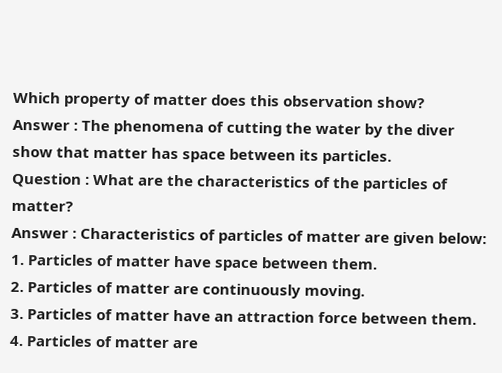Which property of matter does this observation show?
Answer : The phenomena of cutting the water by the diver show that matter has space between its particles.
Question : What are the characteristics of the particles of matter?
Answer : Characteristics of particles of matter are given below:
1. Particles of matter have space between them.
2. Particles of matter are continuously moving.
3. Particles of matter have an attraction force between them.
4. Particles of matter are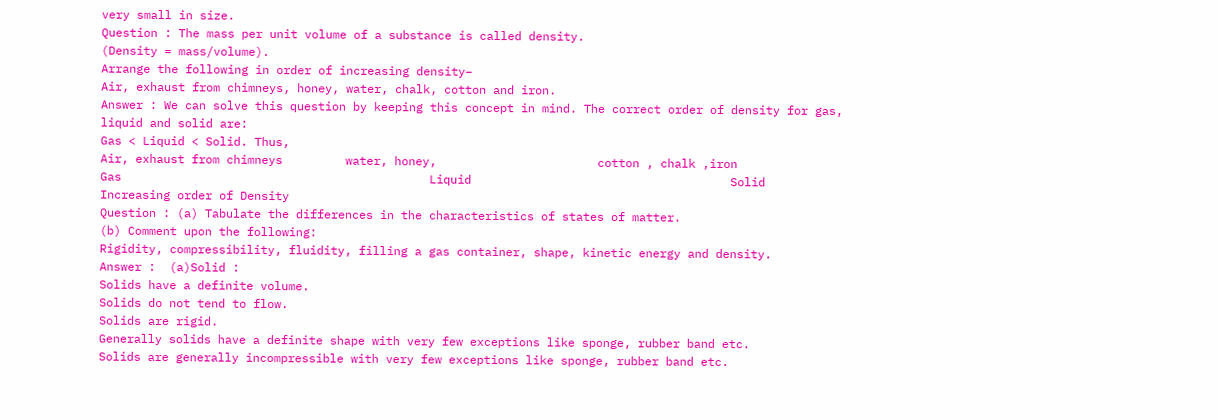very small in size.
Question : The mass per unit volume of a substance is called density.
(Density = mass/volume).
Arrange the following in order of increasing density–
Air, exhaust from chimneys, honey, water, chalk, cotton and iron.
Answer : We can solve this question by keeping this concept in mind. The correct order of density for gas, liquid and solid are:
Gas < Liquid < Solid. Thus,
Air, exhaust from chimneys         water, honey,                       cotton , chalk ,iron
Gas                                            Liquid                                     Solid
Increasing order of Density
Question : (a) Tabulate the differences in the characteristics of states of matter.
(b) Comment upon the following:
Rigidity, compressibility, fluidity, filling a gas container, shape, kinetic energy and density.
Answer :  (a)Solid :
Solids have a definite volume.
Solids do not tend to flow.
Solids are rigid.
Generally solids have a definite shape with very few exceptions like sponge, rubber band etc.
Solids are generally incompressible with very few exceptions like sponge, rubber band etc.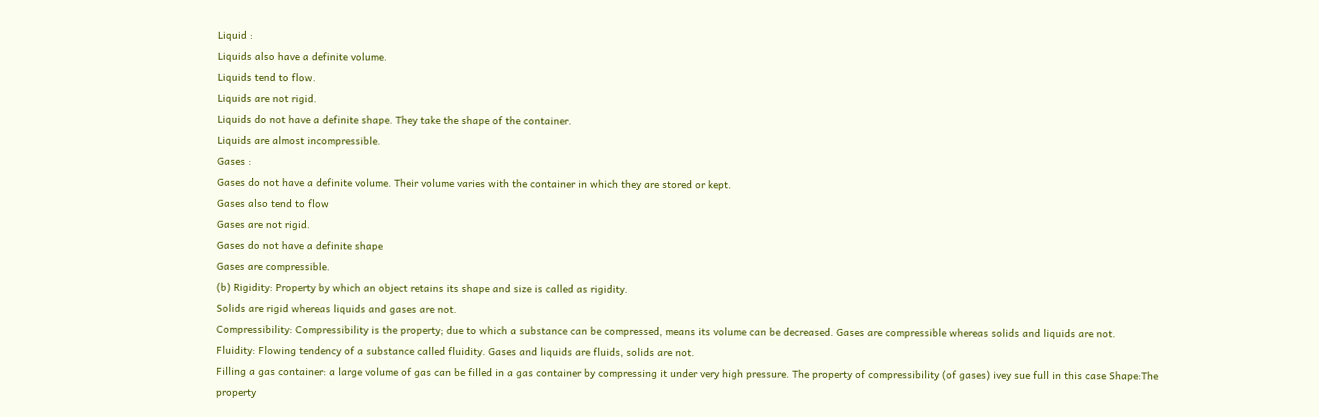Liquid :
Liquids also have a definite volume.
Liquids tend to flow.
Liquids are not rigid.
Liquids do not have a definite shape. They take the shape of the container.
Liquids are almost incompressible.
Gases :
Gases do not have a definite volume. Their volume varies with the container in which they are stored or kept.
Gases also tend to flow
Gases are not rigid.
Gases do not have a definite shape
Gases are compressible.
(b) Rigidity: Property by which an object retains its shape and size is called as rigidity.
Solids are rigid whereas liquids and gases are not.
Compressibility: Compressibility is the property; due to which a substance can be compressed, means its volume can be decreased. Gases are compressible whereas solids and liquids are not.
Fluidity: Flowing tendency of a substance called fluidity. Gases and liquids are fluids, solids are not.
Filling a gas container: a large volume of gas can be filled in a gas container by compressing it under very high pressure. The property of compressibility (of gases) ivey sue full in this case Shape:The property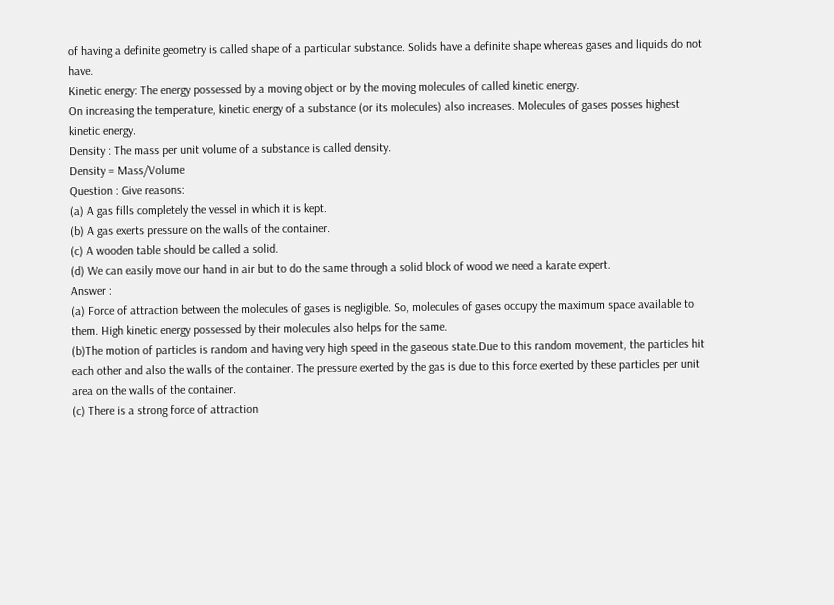of having a definite geometry is called shape of a particular substance. Solids have a definite shape whereas gases and liquids do not have.
Kinetic energy: The energy possessed by a moving object or by the moving molecules of called kinetic energy.
On increasing the temperature, kinetic energy of a substance (or its molecules) also increases. Molecules of gases posses highest kinetic energy.
Density : The mass per unit volume of a substance is called density.
Density = Mass/Volume
Question : Give reasons:
(a) A gas fills completely the vessel in which it is kept.
(b) A gas exerts pressure on the walls of the container.
(c) A wooden table should be called a solid.
(d) We can easily move our hand in air but to do the same through a solid block of wood we need a karate expert.
Answer :
(a) Force of attraction between the molecules of gases is negligible. So, molecules of gases occupy the maximum space available to them. High kinetic energy possessed by their molecules also helps for the same.
(b)The motion of particles is random and having very high speed in the gaseous state.Due to this random movement, the particles hit each other and also the walls of the container. The pressure exerted by the gas is due to this force exerted by these particles per unit area on the walls of the container.
(c) There is a strong force of attraction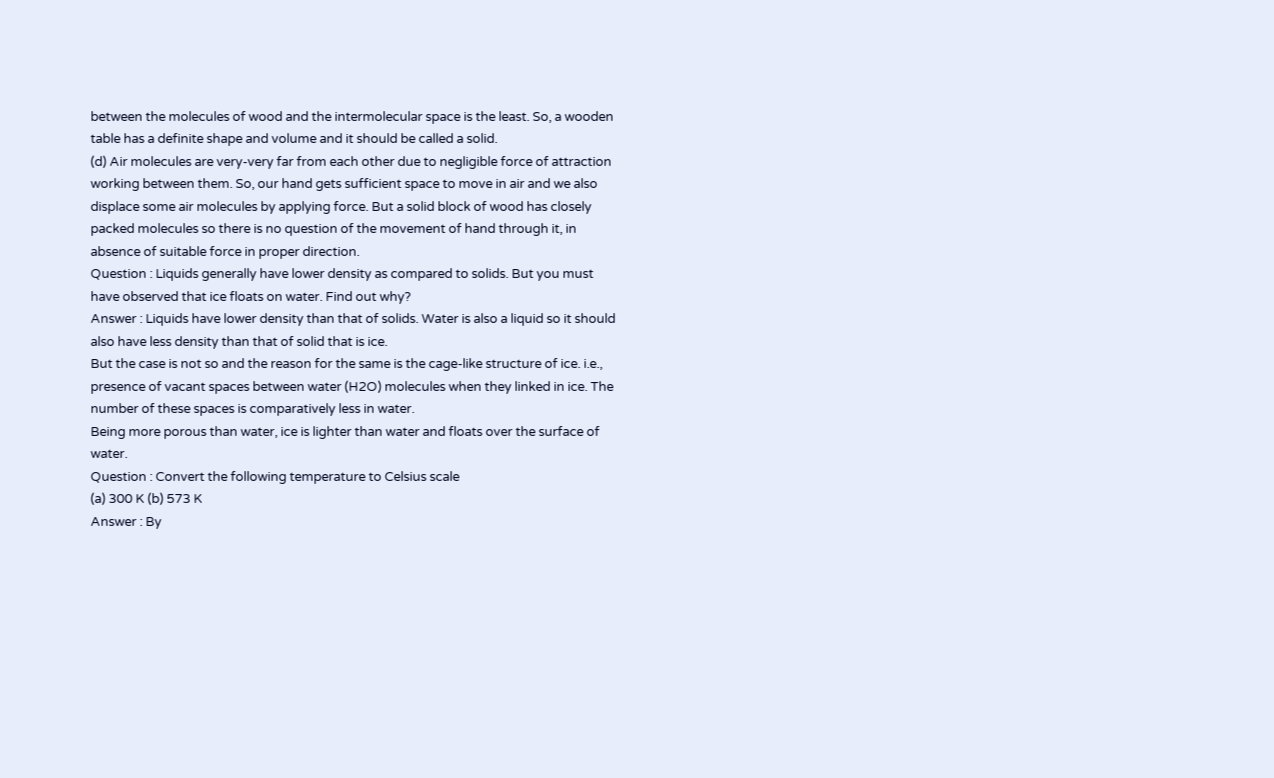between the molecules of wood and the intermolecular space is the least. So, a wooden table has a definite shape and volume and it should be called a solid.
(d) Air molecules are very-very far from each other due to negligible force of attraction working between them. So, our hand gets sufficient space to move in air and we also displace some air molecules by applying force. But a solid block of wood has closely packed molecules so there is no question of the movement of hand through it, in absence of suitable force in proper direction.
Question : Liquids generally have lower density as compared to solids. But you must have observed that ice floats on water. Find out why?
Answer : Liquids have lower density than that of solids. Water is also a liquid so it should also have less density than that of solid that is ice.
But the case is not so and the reason for the same is the cage-like structure of ice. i.e., presence of vacant spaces between water (H2O) molecules when they linked in ice. The number of these spaces is comparatively less in water.
Being more porous than water, ice is lighter than water and floats over the surface of water.
Question : Convert the following temperature to Celsius scale
(a) 300 K (b) 573 K
Answer : By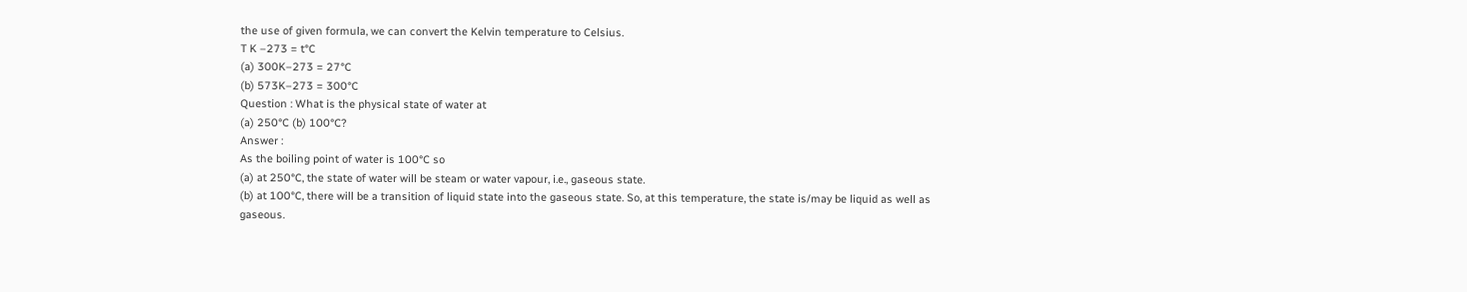the use of given formula, we can convert the Kelvin temperature to Celsius.
T K –273 = t°C
(a) 300K–273 = 27°C
(b) 573K–273 = 300°C
Question : What is the physical state of water at
(a) 250°C (b) 100°C?
Answer :
As the boiling point of water is 100°C so
(a) at 250°C, the state of water will be steam or water vapour, i.e., gaseous state.
(b) at 100°C, there will be a transition of liquid state into the gaseous state. So, at this temperature, the state is/may be liquid as well as gaseous.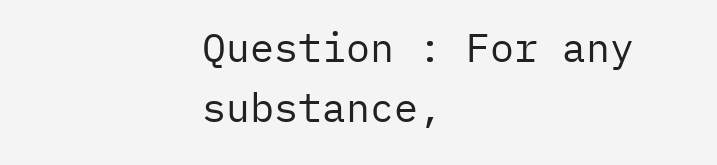Question : For any substance,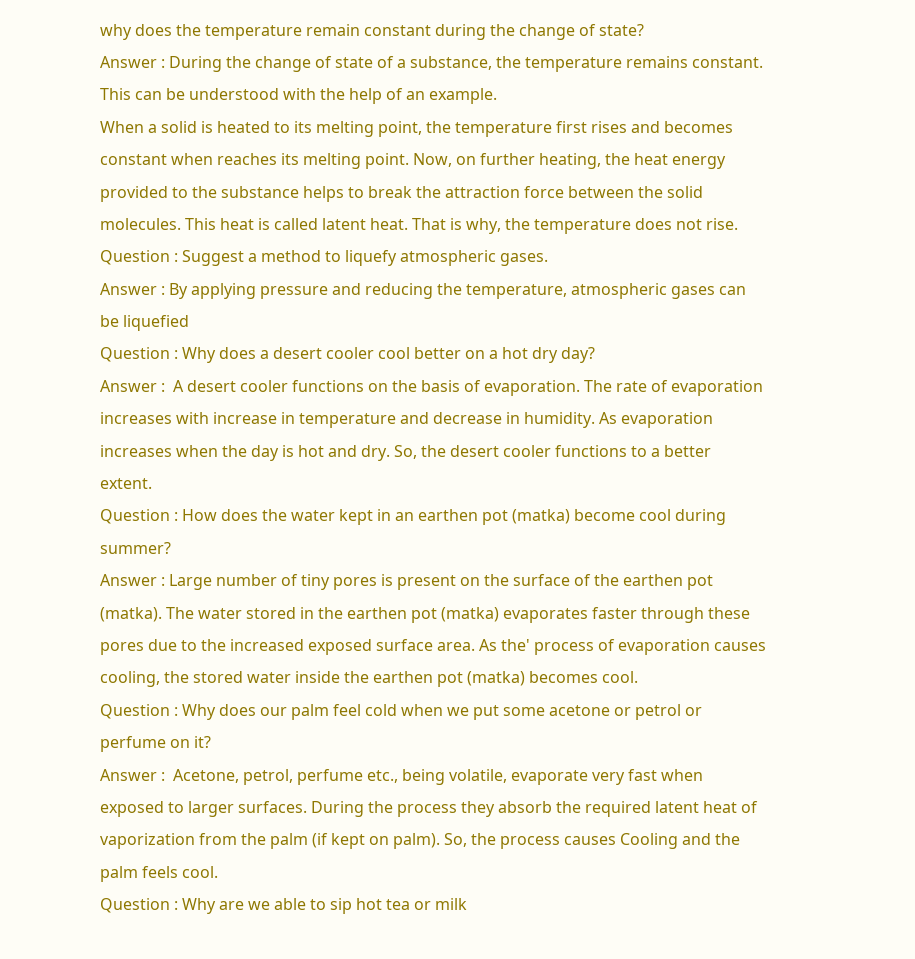why does the temperature remain constant during the change of state?
Answer : During the change of state of a substance, the temperature remains constant. This can be understood with the help of an example.
When a solid is heated to its melting point, the temperature first rises and becomes constant when reaches its melting point. Now, on further heating, the heat energy provided to the substance helps to break the attraction force between the solid molecules. This heat is called latent heat. That is why, the temperature does not rise.
Question : Suggest a method to liquefy atmospheric gases.
Answer : By applying pressure and reducing the temperature, atmospheric gases can be liquefied
Question : Why does a desert cooler cool better on a hot dry day?
Answer :  A desert cooler functions on the basis of evaporation. The rate of evaporation increases with increase in temperature and decrease in humidity. As evaporation increases when the day is hot and dry. So, the desert cooler functions to a better extent.
Question : How does the water kept in an earthen pot (matka) become cool during summer?
Answer : Large number of tiny pores is present on the surface of the earthen pot (matka). The water stored in the earthen pot (matka) evaporates faster through these pores due to the increased exposed surface area. As the' process of evaporation causes cooling, the stored water inside the earthen pot (matka) becomes cool.
Question : Why does our palm feel cold when we put some acetone or petrol or perfume on it?
Answer :  Acetone, petrol, perfume etc., being volatile, evaporate very fast when exposed to larger surfaces. During the process they absorb the required latent heat of vaporization from the palm (if kept on palm). So, the process causes Cooling and the palm feels cool.
Question : Why are we able to sip hot tea or milk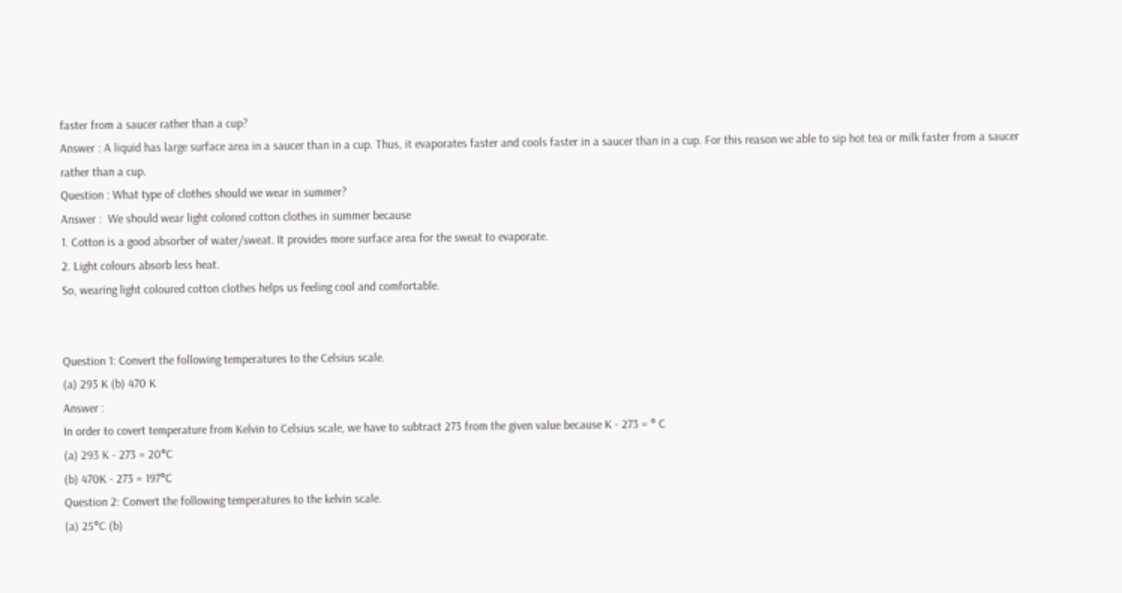faster from a saucer rather than a cup?
Answer : A liquid has large surface area in a saucer than in a cup. Thus, it evaporates faster and cools faster in a saucer than in a cup. For this reason we able to sip hot tea or milk faster from a saucer rather than a cup.
Question : What type of clothes should we wear in summer?
Answer :  We should wear light colored cotton clothes in summer because
1. Cotton is a good absorber of water/sweat. It provides more surface area for the sweat to evaporate.
2. Light colours absorb less heat.
So, wearing light coloured cotton clothes helps us feeling cool and comfortable.


Question 1: Convert the following temperatures to the Celsius scale.
(a) 293 K (b) 470 K
Answer :
In order to covert temperature from Kelvin to Celsius scale, we have to subtract 273 from the given value because K - 273 = ° C
(a) 293 K - 273 = 20°C
(b) 470K - 273 = 197°C
Question 2: Convert the following temperatures to the kelvin scale.
(a) 25°C (b)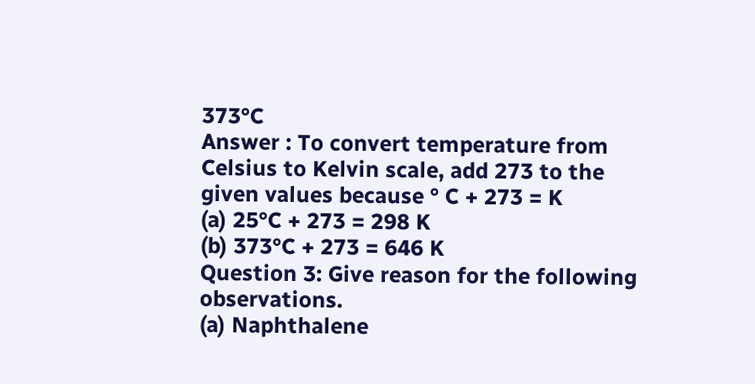373°C
Answer : To convert temperature from Celsius to Kelvin scale, add 273 to the given values because ° C + 273 = K
(a) 25°C + 273 = 298 K
(b) 373°C + 273 = 646 K
Question 3: Give reason for the following observations.
(a) Naphthalene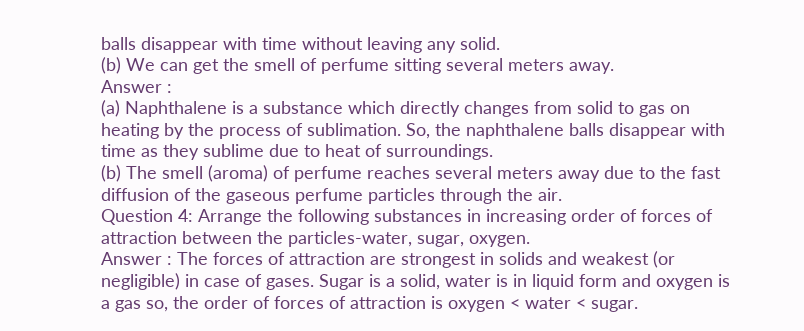balls disappear with time without leaving any solid.
(b) We can get the smell of perfume sitting several meters away.
Answer :
(a) Naphthalene is a substance which directly changes from solid to gas on heating by the process of sublimation. So, the naphthalene balls disappear with time as they sublime due to heat of surroundings.
(b) The smell (aroma) of perfume reaches several meters away due to the fast diffusion of the gaseous perfume particles through the air.
Question 4: Arrange the following substances in increasing order of forces of attraction between the particles-water, sugar, oxygen.
Answer : The forces of attraction are strongest in solids and weakest (or negligible) in case of gases. Sugar is a solid, water is in liquid form and oxygen is a gas so, the order of forces of attraction is oxygen < water < sugar.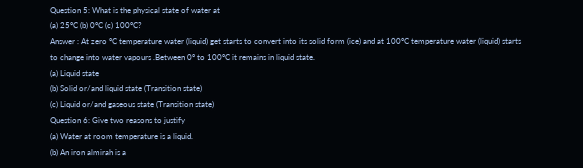Question 5: What is the physical state of water at
(a) 25°C (b) 0°C (c) 100°C?
Answer : At zero °C temperature water (liquid) get starts to convert into its solid form (ice) and at 100°C temperature water (liquid) starts to change into water vapours .Between 0° to 100°C it remains in liquid state.
(a) Liquid state
(b) Solid or/and liquid state (Transition state)
(c) Liquid or/and gaseous state (Transition state)
Question 6: Give two reasons to justify
(a) Water at room temperature is a liquid.
(b) An iron almirah is a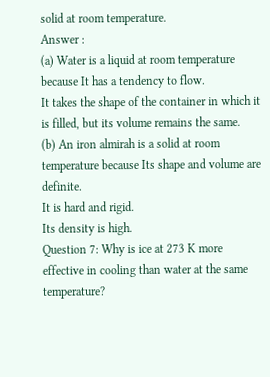solid at room temperature.
Answer :
(a) Water is a liquid at room temperature because It has a tendency to flow.
It takes the shape of the container in which it is filled, but its volume remains the same.
(b) An iron almirah is a solid at room temperature because Its shape and volume are definite.
It is hard and rigid.
Its density is high.
Question 7: Why is ice at 273 K more effective in cooling than water at the same temperature?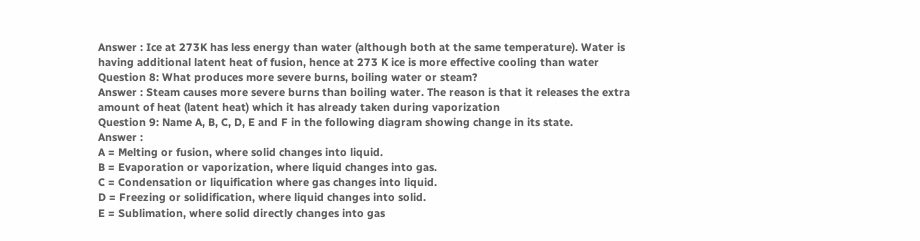Answer : Ice at 273K has less energy than water (although both at the same temperature). Water is having additional latent heat of fusion, hence at 273 K ice is more effective cooling than water
Question 8: What produces more severe burns, boiling water or steam?
Answer : Steam causes more severe burns than boiling water. The reason is that it releases the extra amount of heat (latent heat) which it has already taken during vaporization
Question 9: Name A, B, C, D, E and F in the following diagram showing change in its state.
Answer :
A = Melting or fusion, where solid changes into liquid.
B = Evaporation or vaporization, where liquid changes into gas.
C = Condensation or liquification where gas changes into liquid.
D = Freezing or solidification, where liquid changes into solid.
E = Sublimation, where solid directly changes into gas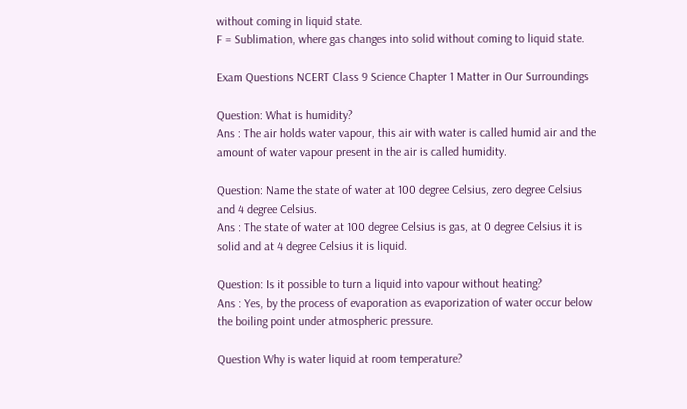without coming in liquid state.
F = Sublimation, where gas changes into solid without coming to liquid state.

Exam Questions NCERT Class 9 Science Chapter 1 Matter in Our Surroundings

Question: What is humidity?
Ans : The air holds water vapour, this air with water is called humid air and the amount of water vapour present in the air is called humidity.

Question: Name the state of water at 100 degree Celsius, zero degree Celsius and 4 degree Celsius.
Ans : The state of water at 100 degree Celsius is gas, at 0 degree Celsius it is solid and at 4 degree Celsius it is liquid.

Question: Is it possible to turn a liquid into vapour without heating?
Ans : Yes, by the process of evaporation as evaporization of water occur below the boiling point under atmospheric pressure.

Question Why is water liquid at room temperature?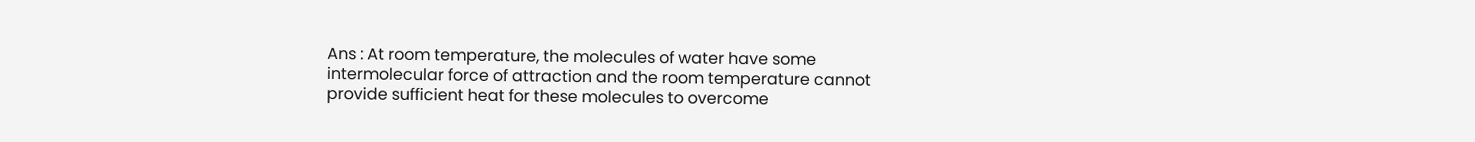Ans : At room temperature, the molecules of water have some intermolecular force of attraction and the room temperature cannot provide sufficient heat for these molecules to overcome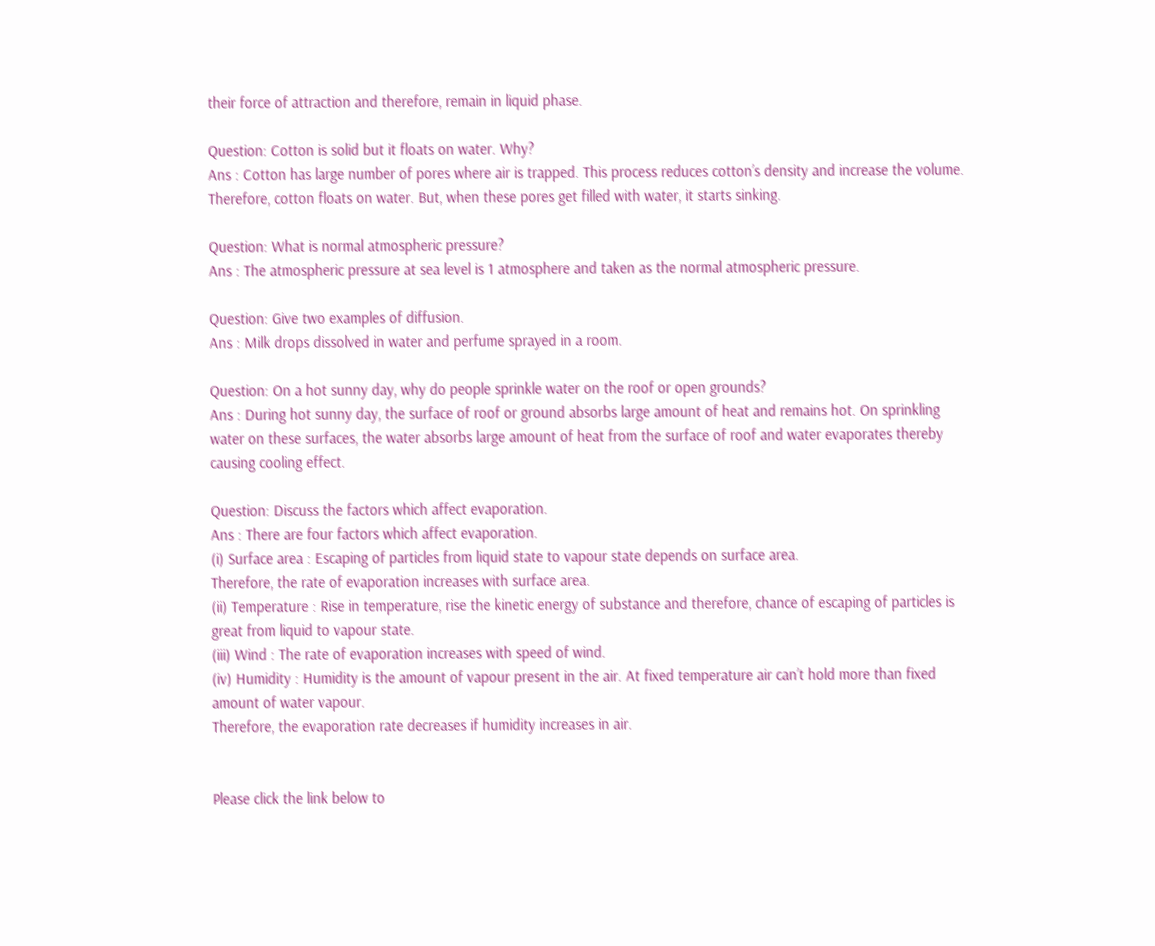their force of attraction and therefore, remain in liquid phase.

Question: Cotton is solid but it floats on water. Why?
Ans : Cotton has large number of pores where air is trapped. This process reduces cotton’s density and increase the volume. Therefore, cotton floats on water. But, when these pores get filled with water, it starts sinking.

Question: What is normal atmospheric pressure?
Ans : The atmospheric pressure at sea level is 1 atmosphere and taken as the normal atmospheric pressure.

Question: Give two examples of diffusion.
Ans : Milk drops dissolved in water and perfume sprayed in a room.

Question: On a hot sunny day, why do people sprinkle water on the roof or open grounds?
Ans : During hot sunny day, the surface of roof or ground absorbs large amount of heat and remains hot. On sprinkling water on these surfaces, the water absorbs large amount of heat from the surface of roof and water evaporates thereby causing cooling effect.

Question: Discuss the factors which affect evaporation.
Ans : There are four factors which affect evaporation.
(i) Surface area : Escaping of particles from liquid state to vapour state depends on surface area.
Therefore, the rate of evaporation increases with surface area.
(ii) Temperature : Rise in temperature, rise the kinetic energy of substance and therefore, chance of escaping of particles is great from liquid to vapour state.
(iii) Wind : The rate of evaporation increases with speed of wind.
(iv) Humidity : Humidity is the amount of vapour present in the air. At fixed temperature air can’t hold more than fixed amount of water vapour.
Therefore, the evaporation rate decreases if humidity increases in air.


Please click the link below to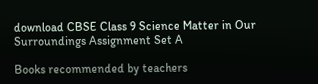download CBSE Class 9 Science Matter in Our Surroundings Assignment Set A

Books recommended by teachers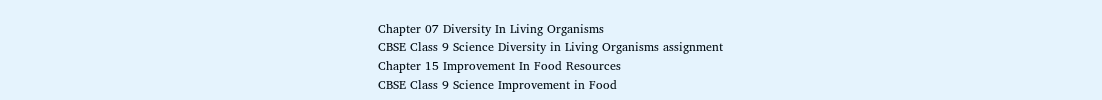Chapter 07 Diversity In Living Organisms
CBSE Class 9 Science Diversity in Living Organisms assignment
Chapter 15 Improvement In Food Resources
CBSE Class 9 Science Improvement in Food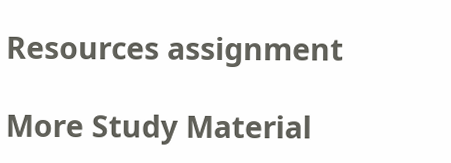Resources assignment

More Study Material